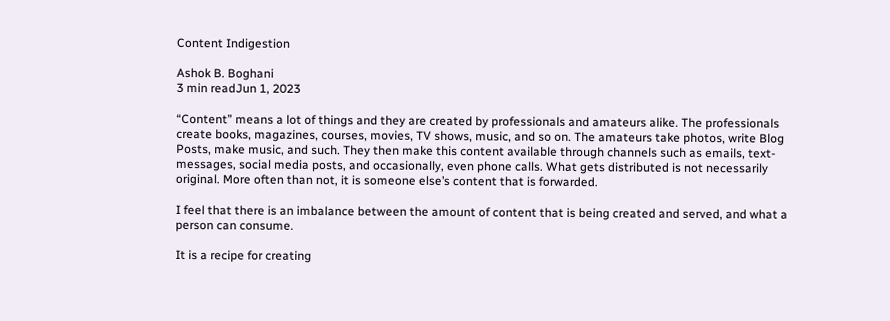Content Indigestion

Ashok B. Boghani
3 min readJun 1, 2023

“Content” means a lot of things and they are created by professionals and amateurs alike. The professionals create books, magazines, courses, movies, TV shows, music, and so on. The amateurs take photos, write Blog Posts, make music, and such. They then make this content available through channels such as emails, text-messages, social media posts, and occasionally, even phone calls. What gets distributed is not necessarily original. More often than not, it is someone else’s content that is forwarded.

I feel that there is an imbalance between the amount of content that is being created and served, and what a person can consume.

It is a recipe for creating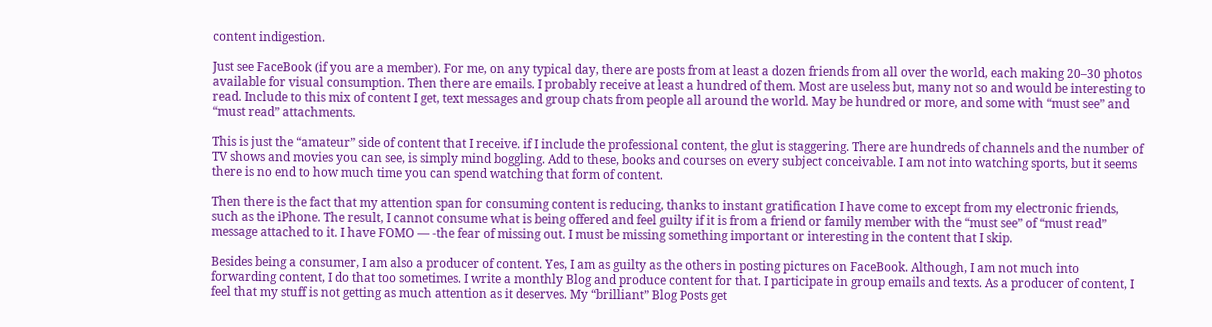content indigestion.

Just see FaceBook (if you are a member). For me, on any typical day, there are posts from at least a dozen friends from all over the world, each making 20–30 photos available for visual consumption. Then there are emails. I probably receive at least a hundred of them. Most are useless but, many not so and would be interesting to read. Include to this mix of content I get, text messages and group chats from people all around the world. May be hundred or more, and some with “must see” and “must read” attachments.

This is just the “amateur” side of content that I receive. if I include the professional content, the glut is staggering. There are hundreds of channels and the number of TV shows and movies you can see, is simply mind boggling. Add to these, books and courses on every subject conceivable. I am not into watching sports, but it seems there is no end to how much time you can spend watching that form of content.

Then there is the fact that my attention span for consuming content is reducing, thanks to instant gratification I have come to except from my electronic friends, such as the iPhone. The result, I cannot consume what is being offered and feel guilty if it is from a friend or family member with the “must see” of “must read” message attached to it. I have FOMO — -the fear of missing out. I must be missing something important or interesting in the content that I skip.

Besides being a consumer, I am also a producer of content. Yes, I am as guilty as the others in posting pictures on FaceBook. Although, I am not much into forwarding content, I do that too sometimes. I write a monthly Blog and produce content for that. I participate in group emails and texts. As a producer of content, I feel that my stuff is not getting as much attention as it deserves. My “brilliant” Blog Posts get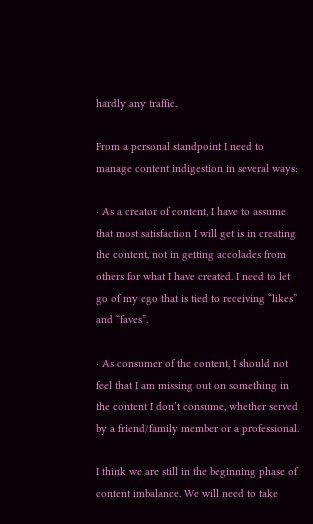hardly any traffic.

From a personal standpoint I need to manage content indigestion in several ways:

· As a creator of content, I have to assume that most satisfaction I will get is in creating the content, not in getting accolades from others for what I have created. I need to let go of my ego that is tied to receiving “likes” and “faves”.

· As consumer of the content, I should not feel that I am missing out on something in the content I don’t consume, whether served by a friend/family member or a professional.

I think we are still in the beginning phase of content imbalance. We will need to take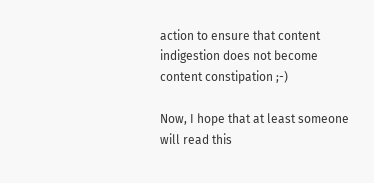action to ensure that content indigestion does not become content constipation ;-)

Now, I hope that at least someone will read this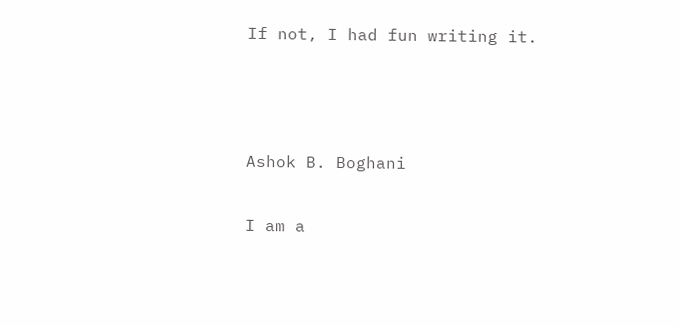If not, I had fun writing it.



Ashok B. Boghani

I am a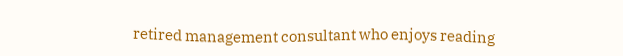retired management consultant who enjoys reading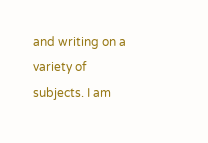and writing on a variety of subjects. I am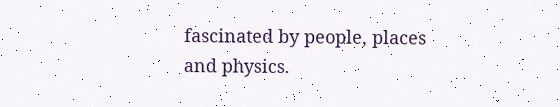fascinated by people, places and physics.